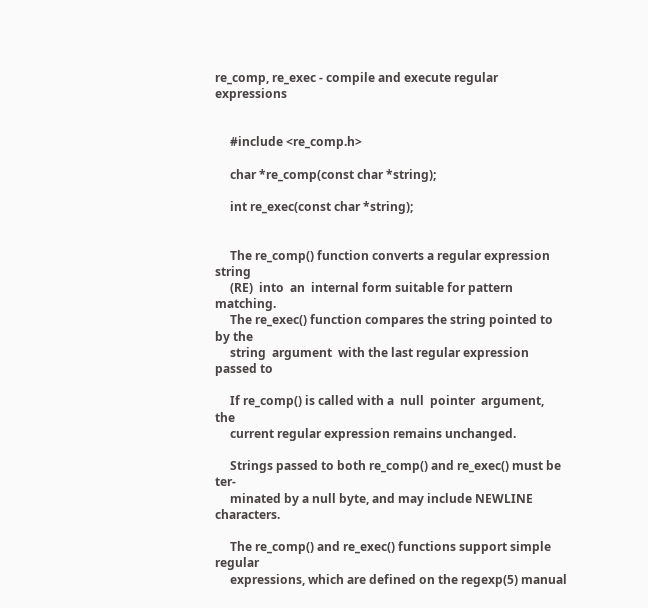re_comp, re_exec - compile and execute regular expressions


     #include <re_comp.h>

     char *re_comp(const char *string);

     int re_exec(const char *string);


     The re_comp() function converts a regular expression  string
     (RE)  into  an  internal form suitable for pattern matching.
     The re_exec() function compares the string pointed to by the
     string  argument  with the last regular expression passed to

     If re_comp() is called with a  null  pointer  argument,  the
     current regular expression remains unchanged.

     Strings passed to both re_comp() and re_exec() must be  ter-
     minated by a null byte, and may include NEWLINE characters.

     The re_comp() and re_exec() functions support simple regular
     expressions, which are defined on the regexp(5) manual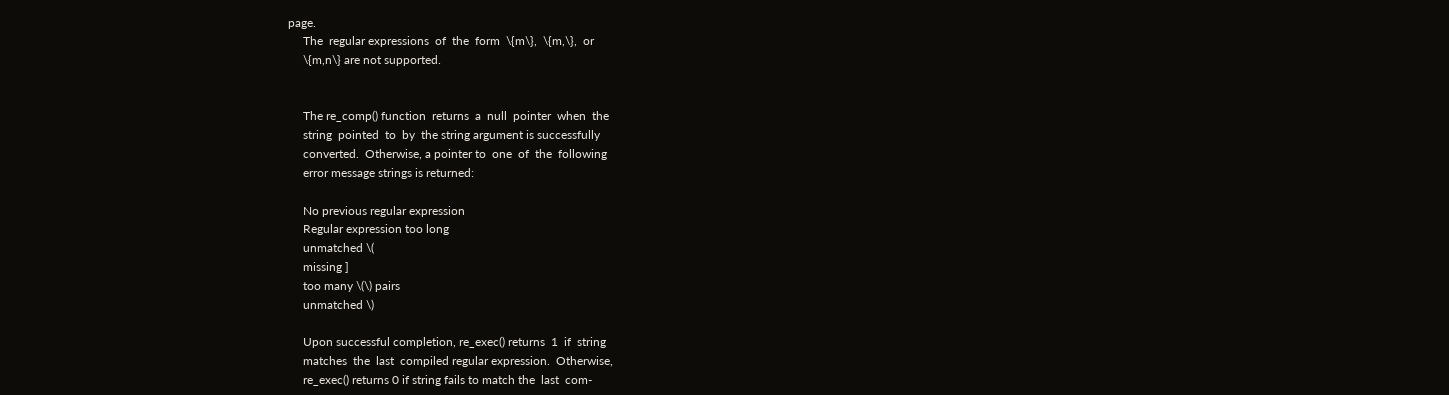page.
     The  regular expressions  of  the  form  \{m\},  \{m,\},  or
     \{m,n\} are not supported.


     The re_comp() function  returns  a  null  pointer  when  the
     string  pointed  to  by  the string argument is successfully
     converted.  Otherwise, a pointer to  one  of  the  following
     error message strings is returned:

     No previous regular expression
     Regular expression too long
     unmatched \(
     missing ]
     too many \(\) pairs
     unmatched \)

     Upon successful completion, re_exec() returns  1  if  string
     matches  the  last  compiled regular expression.  Otherwise,
     re_exec() returns 0 if string fails to match the  last  com-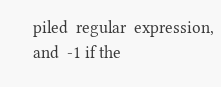piled  regular  expression,  and  -1 if the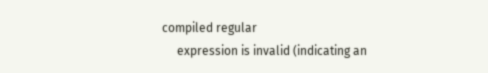compiled regular
     expression is invalid (indicating an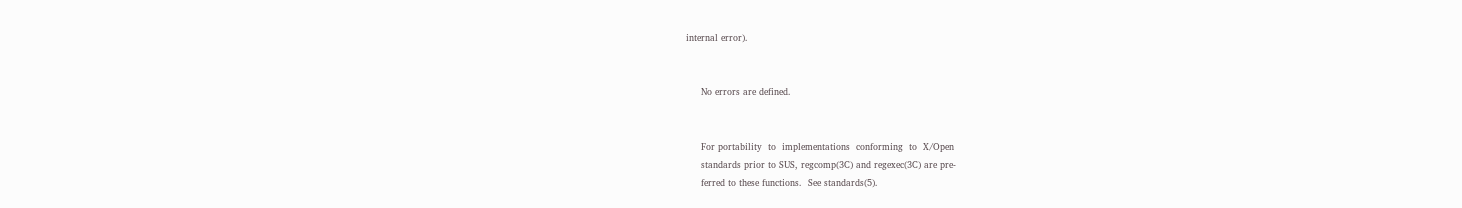internal error).


     No errors are defined.


     For portability  to  implementations  conforming  to  X/Open
     standards prior to SUS, regcomp(3C) and regexec(3C) are pre-
     ferred to these functions.  See standards(5).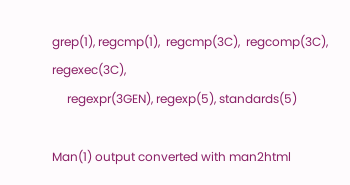grep(1), regcmp(1),  regcmp(3C),  regcomp(3C),  regexec(3C),
     regexpr(3GEN), regexp(5), standards(5)

Man(1) output converted with man2html